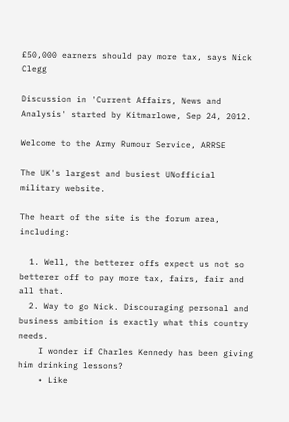£50,000 earners should pay more tax, says Nick Clegg

Discussion in 'Current Affairs, News and Analysis' started by Kitmarlowe, Sep 24, 2012.

Welcome to the Army Rumour Service, ARRSE

The UK's largest and busiest UNofficial military website.

The heart of the site is the forum area, including:

  1. Well, the betterer offs expect us not so betterer off to pay more tax, fairs, fair and all that.
  2. Way to go Nick. Discouraging personal and business ambition is exactly what this country needs.
    I wonder if Charles Kennedy has been giving him drinking lessons?
    • Like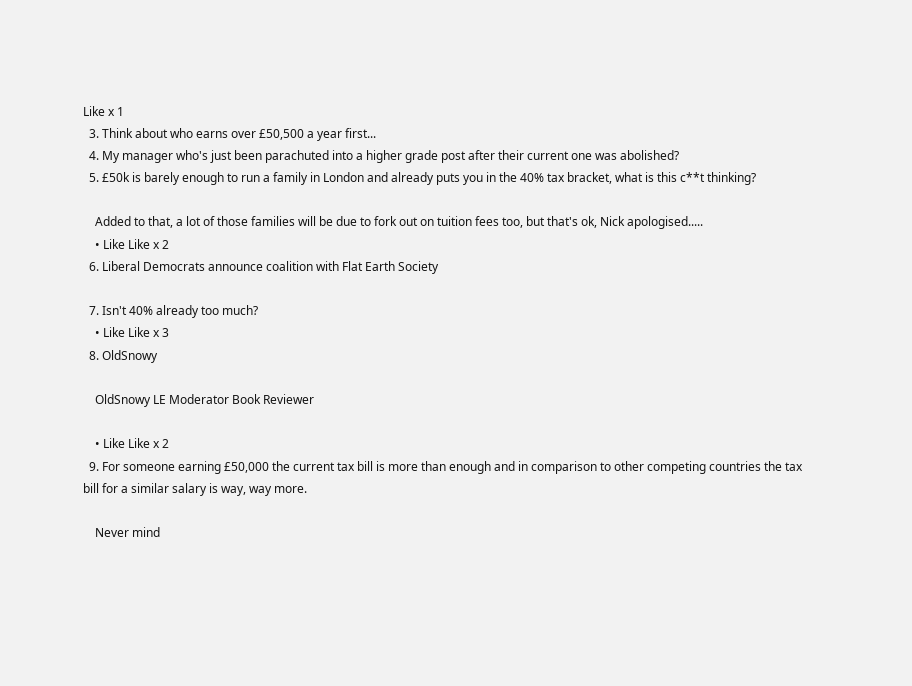Like x 1
  3. Think about who earns over £50,500 a year first...
  4. My manager who's just been parachuted into a higher grade post after their current one was abolished?
  5. £50k is barely enough to run a family in London and already puts you in the 40% tax bracket, what is this c**t thinking?

    Added to that, a lot of those families will be due to fork out on tuition fees too, but that's ok, Nick apologised.....
    • Like Like x 2
  6. Liberal Democrats announce coalition with Flat Earth Society

  7. Isn't 40% already too much?
    • Like Like x 3
  8. OldSnowy

    OldSnowy LE Moderator Book Reviewer

    • Like Like x 2
  9. For someone earning £50,000 the current tax bill is more than enough and in comparison to other competing countries the tax bill for a similar salary is way, way more.

    Never mind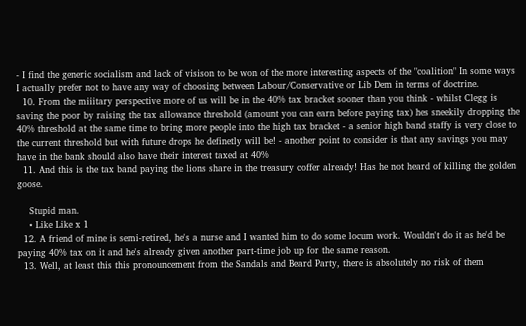- I find the generic socialism and lack of visison to be won of the more interesting aspects of the "coalition" In some ways I actually prefer not to have any way of choosing between Labour/Conservative or Lib Dem in terms of doctrine.
  10. From the miiitary perspective more of us will be in the 40% tax bracket sooner than you think - whilst Clegg is saving the poor by raising the tax allowance threshold (amount you can earn before paying tax) hes sneekily dropping the 40% threshold at the same time to bring more people into the high tax bracket - a senior high band staffy is very close to the current threshold but with future drops he definetly will be! - another point to consider is that any savings you may have in the bank should also have their interest taxed at 40%
  11. And this is the tax band paying the lions share in the treasury coffer already! Has he not heard of killing the golden goose.

    Stupid man.
    • Like Like x 1
  12. A friend of mine is semi-retired, he's a nurse and I wanted him to do some locum work. Wouldn't do it as he'd be paying 40% tax on it and he's already given another part-time job up for the same reason.
  13. Well, at least this this pronouncement from the Sandals and Beard Party, there is absolutely no risk of them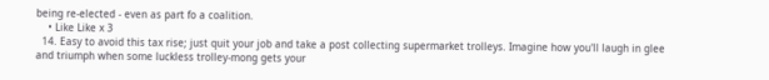being re-elected - even as part fo a coalition.
    • Like Like x 3
  14. Easy to avoid this tax rise; just quit your job and take a post collecting supermarket trolleys. Imagine how you'll laugh in glee and triumph when some luckless trolley-mong gets your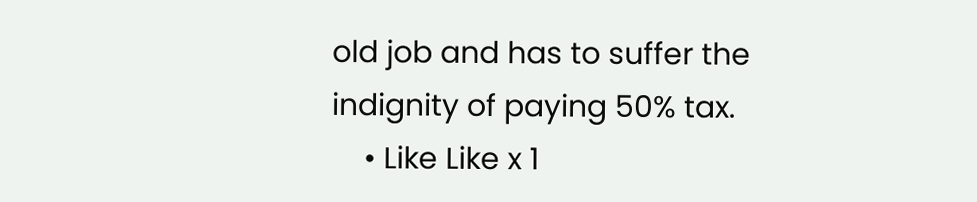old job and has to suffer the indignity of paying 50% tax.
    • Like Like x 1